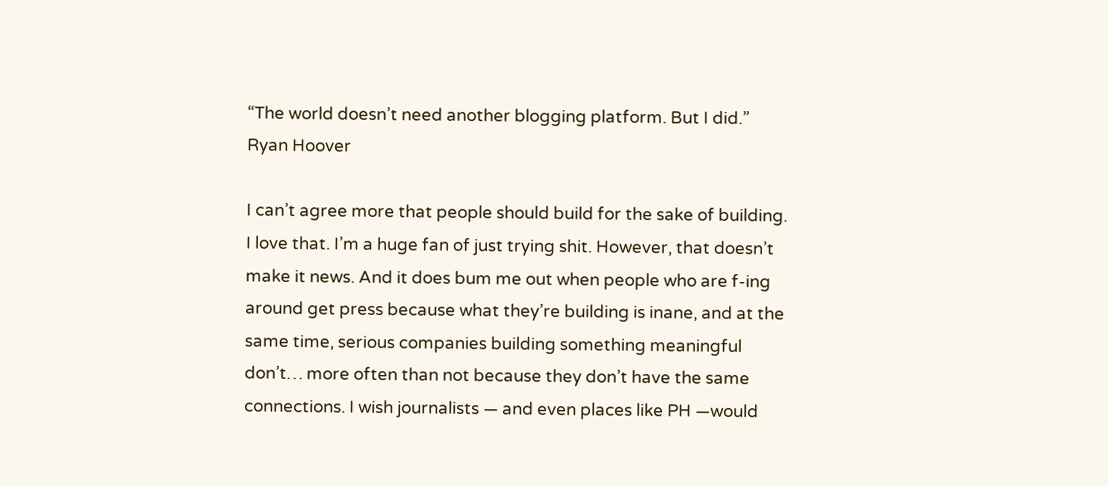“The world doesn’t need another blogging platform. But I did.”
Ryan Hoover

I can’t agree more that people should build for the sake of building. I love that. I’m a huge fan of just trying shit. However, that doesn’t make it news. And it does bum me out when people who are f-ing around get press because what they’re building is inane, and at the same time, serious companies building something meaningful don’t… more often than not because they don’t have the same connections. I wish journalists — and even places like PH —would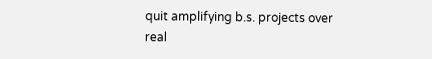quit amplifying b.s. projects over real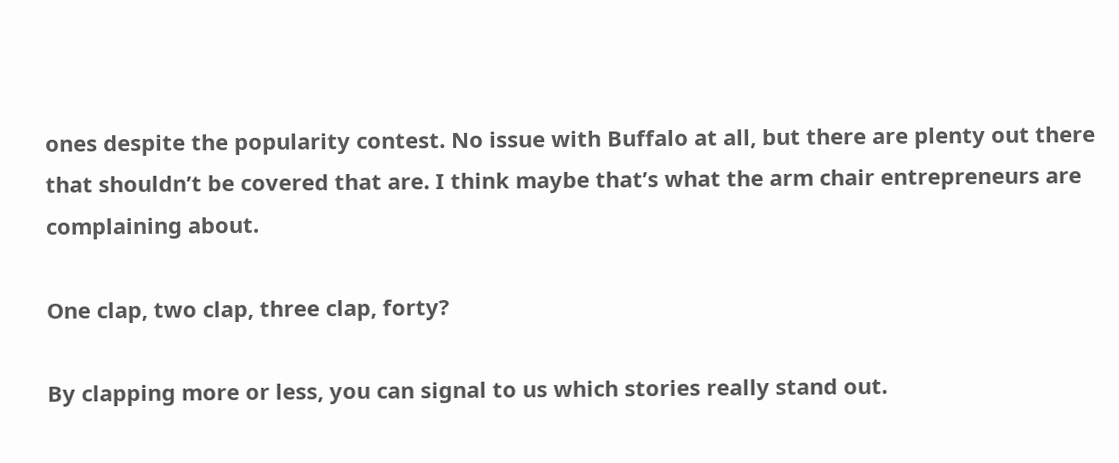ones despite the popularity contest. No issue with Buffalo at all, but there are plenty out there that shouldn’t be covered that are. I think maybe that’s what the arm chair entrepreneurs are complaining about.

One clap, two clap, three clap, forty?

By clapping more or less, you can signal to us which stories really stand out.